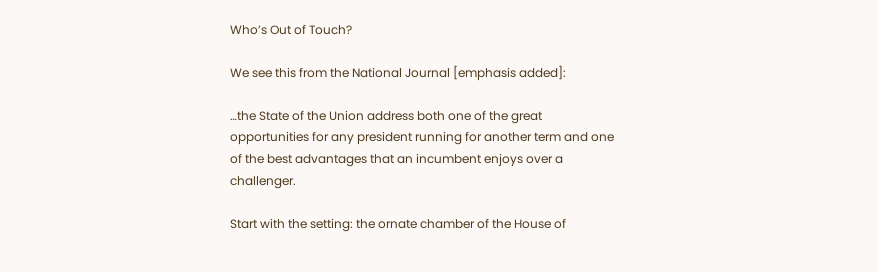Who’s Out of Touch?

We see this from the National Journal [emphasis added]:

…the State of the Union address both one of the great opportunities for any president running for another term and one of the best advantages that an incumbent enjoys over a challenger.

Start with the setting: the ornate chamber of the House of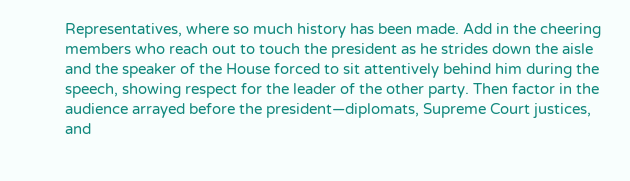Representatives, where so much history has been made. Add in the cheering members who reach out to touch the president as he strides down the aisle and the speaker of the House forced to sit attentively behind him during the speech, showing respect for the leader of the other party. Then factor in the audience arrayed before the president—diplomats, Supreme Court justices, and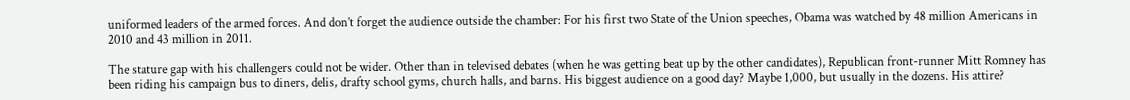uniformed leaders of the armed forces. And don’t forget the audience outside the chamber: For his first two State of the Union speeches, Obama was watched by 48 million Americans in 2010 and 43 million in 2011.

The stature gap with his challengers could not be wider. Other than in televised debates (when he was getting beat up by the other candidates), Republican front-runner Mitt Romney has been riding his campaign bus to diners, delis, drafty school gyms, church halls, and barns. His biggest audience on a good day? Maybe 1,000, but usually in the dozens. His attire?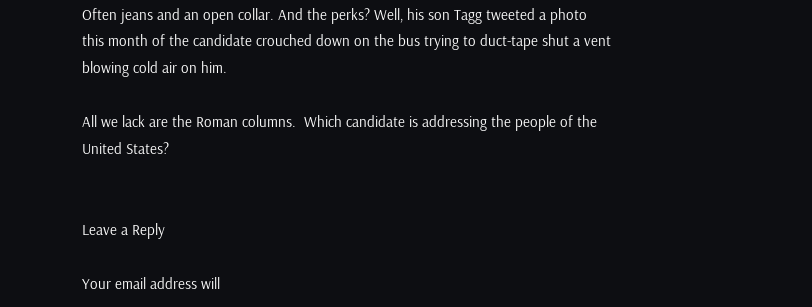Often jeans and an open collar. And the perks? Well, his son Tagg tweeted a photo this month of the candidate crouched down on the bus trying to duct-tape shut a vent blowing cold air on him.

All we lack are the Roman columns.  Which candidate is addressing the people of the United States?


Leave a Reply

Your email address will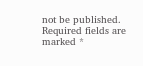not be published. Required fields are marked *